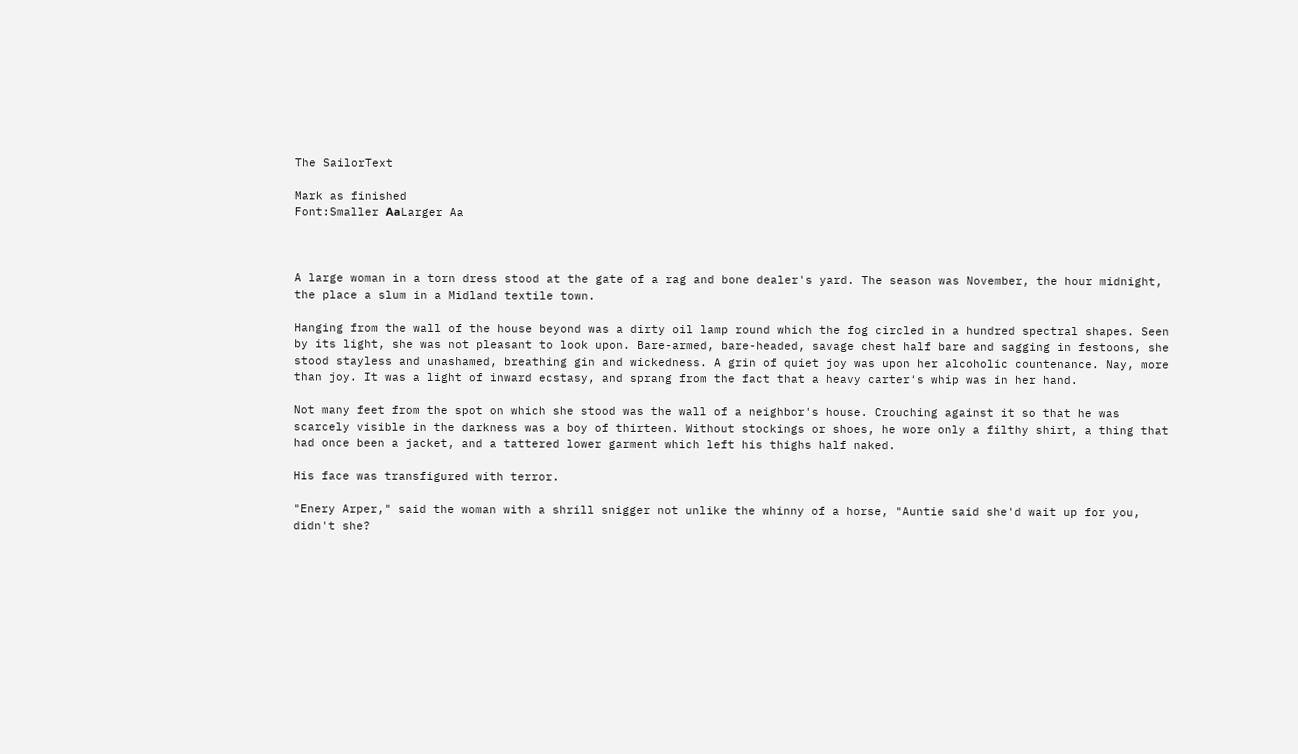The SailorText

Mark as finished
Font:Smaller АаLarger Aa



A large woman in a torn dress stood at the gate of a rag and bone dealer's yard. The season was November, the hour midnight, the place a slum in a Midland textile town.

Hanging from the wall of the house beyond was a dirty oil lamp round which the fog circled in a hundred spectral shapes. Seen by its light, she was not pleasant to look upon. Bare-armed, bare-headed, savage chest half bare and sagging in festoons, she stood stayless and unashamed, breathing gin and wickedness. A grin of quiet joy was upon her alcoholic countenance. Nay, more than joy. It was a light of inward ecstasy, and sprang from the fact that a heavy carter's whip was in her hand.

Not many feet from the spot on which she stood was the wall of a neighbor's house. Crouching against it so that he was scarcely visible in the darkness was a boy of thirteen. Without stockings or shoes, he wore only a filthy shirt, a thing that had once been a jacket, and a tattered lower garment which left his thighs half naked.

His face was transfigured with terror.

"Enery Arper," said the woman with a shrill snigger not unlike the whinny of a horse, "Auntie said she'd wait up for you, didn't she?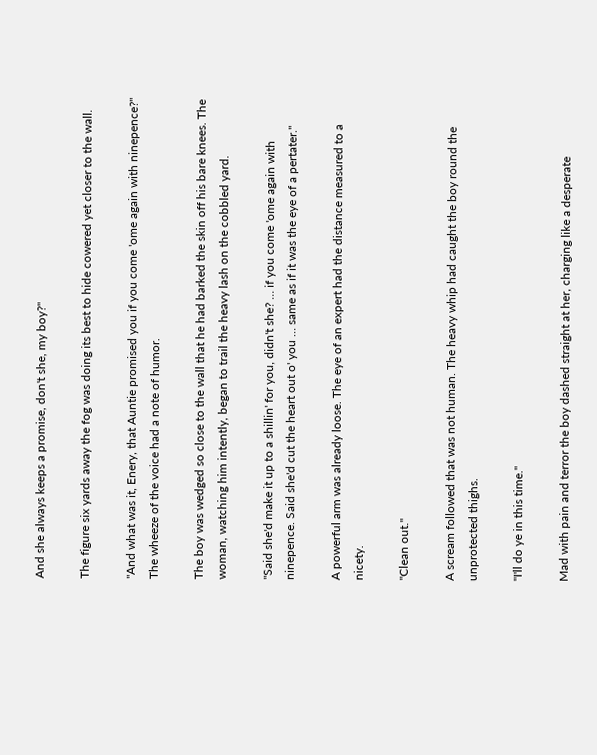And she always keeps a promise, don't she, my boy?"

The figure six yards away the fog was doing its best to hide cowered yet closer to the wall.

"And what was it, Enery, that Auntie promised you if you come 'ome again with ninepence?" The wheeze of the voice had a note of humor.

The boy was wedged so close to the wall that he had barked the skin off his bare knees. The woman, watching him intently, began to trail the heavy lash on the cobbled yard.

"Said she'd make it up to a shillin' for you, didn't she? … if you come 'ome again with ninepence. Said she'd cut the heart out o' you … same as if it was the eye of a pertater."

A powerful arm was already loose. The eye of an expert had the distance measured to a nicety.

"Clean out."

A scream followed that was not human. The heavy whip had caught the boy round the unprotected thighs.

"I'll do ye in this time."

Mad with pain and terror the boy dashed straight at her, charging like a desperate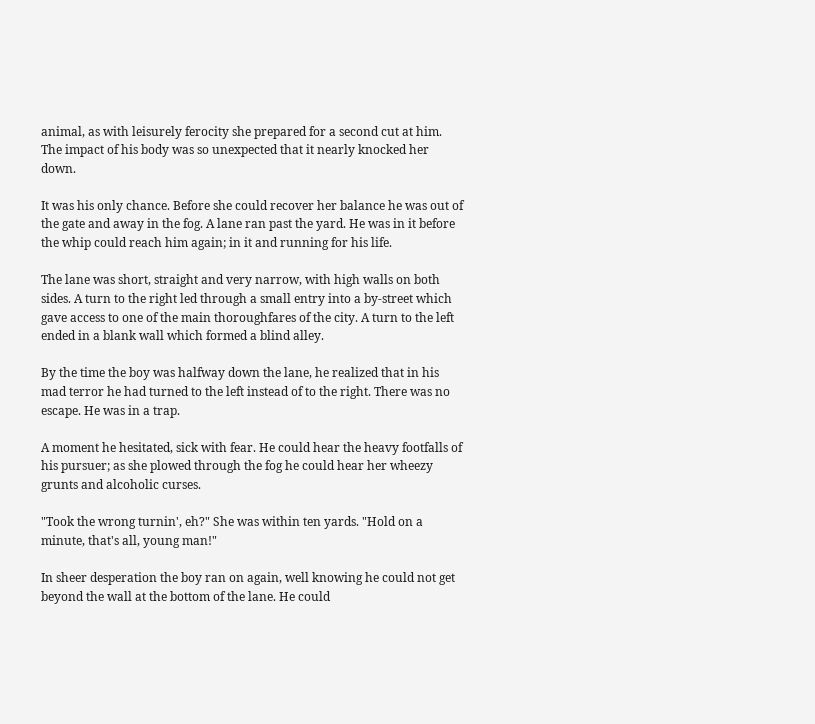animal, as with leisurely ferocity she prepared for a second cut at him. The impact of his body was so unexpected that it nearly knocked her down.

It was his only chance. Before she could recover her balance he was out of the gate and away in the fog. A lane ran past the yard. He was in it before the whip could reach him again; in it and running for his life.

The lane was short, straight and very narrow, with high walls on both sides. A turn to the right led through a small entry into a by-street which gave access to one of the main thoroughfares of the city. A turn to the left ended in a blank wall which formed a blind alley.

By the time the boy was halfway down the lane, he realized that in his mad terror he had turned to the left instead of to the right. There was no escape. He was in a trap.

A moment he hesitated, sick with fear. He could hear the heavy footfalls of his pursuer; as she plowed through the fog he could hear her wheezy grunts and alcoholic curses.

"Took the wrong turnin', eh?" She was within ten yards. "Hold on a minute, that's all, young man!"

In sheer desperation the boy ran on again, well knowing he could not get beyond the wall at the bottom of the lane. He could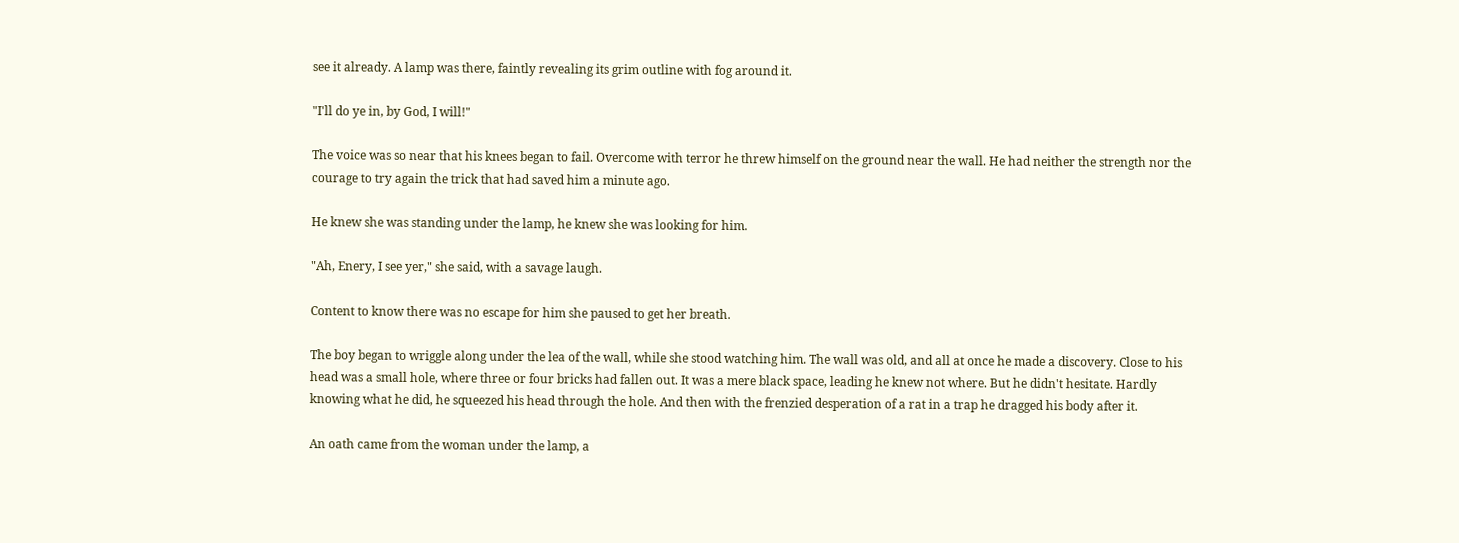see it already. A lamp was there, faintly revealing its grim outline with fog around it.

"I'll do ye in, by God, I will!"

The voice was so near that his knees began to fail. Overcome with terror he threw himself on the ground near the wall. He had neither the strength nor the courage to try again the trick that had saved him a minute ago.

He knew she was standing under the lamp, he knew she was looking for him.

"Ah, Enery, I see yer," she said, with a savage laugh.

Content to know there was no escape for him she paused to get her breath.

The boy began to wriggle along under the lea of the wall, while she stood watching him. The wall was old, and all at once he made a discovery. Close to his head was a small hole, where three or four bricks had fallen out. It was a mere black space, leading he knew not where. But he didn't hesitate. Hardly knowing what he did, he squeezed his head through the hole. And then with the frenzied desperation of a rat in a trap he dragged his body after it.

An oath came from the woman under the lamp, a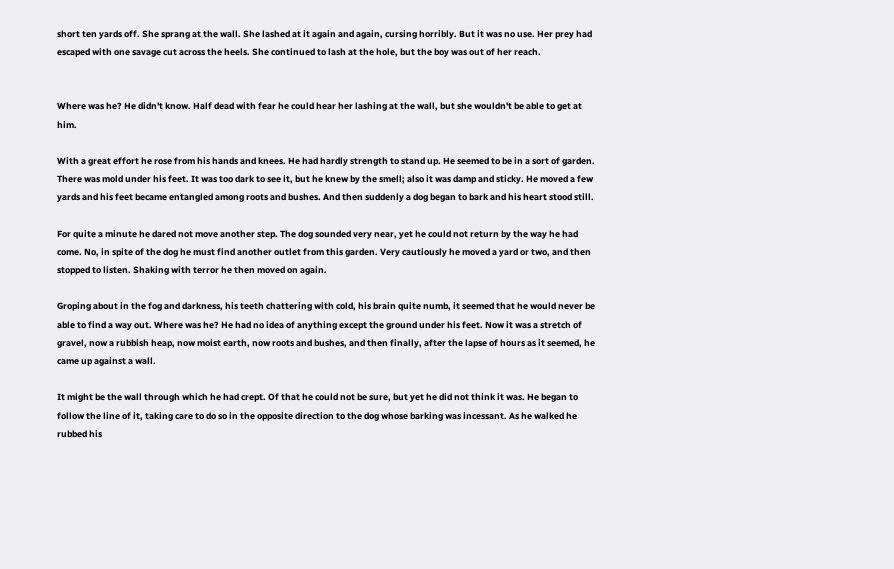short ten yards off. She sprang at the wall. She lashed at it again and again, cursing horribly. But it was no use. Her prey had escaped with one savage cut across the heels. She continued to lash at the hole, but the boy was out of her reach.


Where was he? He didn't know. Half dead with fear he could hear her lashing at the wall, but she wouldn't be able to get at him.

With a great effort he rose from his hands and knees. He had hardly strength to stand up. He seemed to be in a sort of garden. There was mold under his feet. It was too dark to see it, but he knew by the smell; also it was damp and sticky. He moved a few yards and his feet became entangled among roots and bushes. And then suddenly a dog began to bark and his heart stood still.

For quite a minute he dared not move another step. The dog sounded very near, yet he could not return by the way he had come. No, in spite of the dog he must find another outlet from this garden. Very cautiously he moved a yard or two, and then stopped to listen. Shaking with terror he then moved on again.

Groping about in the fog and darkness, his teeth chattering with cold, his brain quite numb, it seemed that he would never be able to find a way out. Where was he? He had no idea of anything except the ground under his feet. Now it was a stretch of gravel, now a rubbish heap, now moist earth, now roots and bushes, and then finally, after the lapse of hours as it seemed, he came up against a wall.

It might be the wall through which he had crept. Of that he could not be sure, but yet he did not think it was. He began to follow the line of it, taking care to do so in the opposite direction to the dog whose barking was incessant. As he walked he rubbed his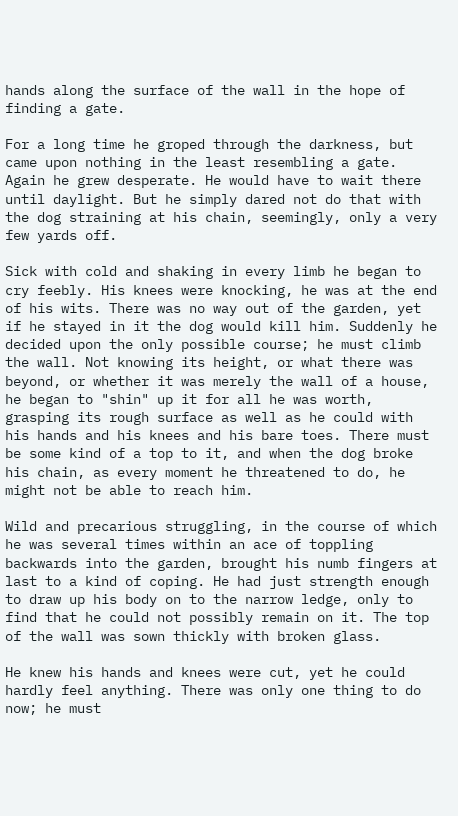hands along the surface of the wall in the hope of finding a gate.

For a long time he groped through the darkness, but came upon nothing in the least resembling a gate. Again he grew desperate. He would have to wait there until daylight. But he simply dared not do that with the dog straining at his chain, seemingly, only a very few yards off.

Sick with cold and shaking in every limb he began to cry feebly. His knees were knocking, he was at the end of his wits. There was no way out of the garden, yet if he stayed in it the dog would kill him. Suddenly he decided upon the only possible course; he must climb the wall. Not knowing its height, or what there was beyond, or whether it was merely the wall of a house, he began to "shin" up it for all he was worth, grasping its rough surface as well as he could with his hands and his knees and his bare toes. There must be some kind of a top to it, and when the dog broke his chain, as every moment he threatened to do, he might not be able to reach him.

Wild and precarious struggling, in the course of which he was several times within an ace of toppling backwards into the garden, brought his numb fingers at last to a kind of coping. He had just strength enough to draw up his body on to the narrow ledge, only to find that he could not possibly remain on it. The top of the wall was sown thickly with broken glass.

He knew his hands and knees were cut, yet he could hardly feel anything. There was only one thing to do now; he must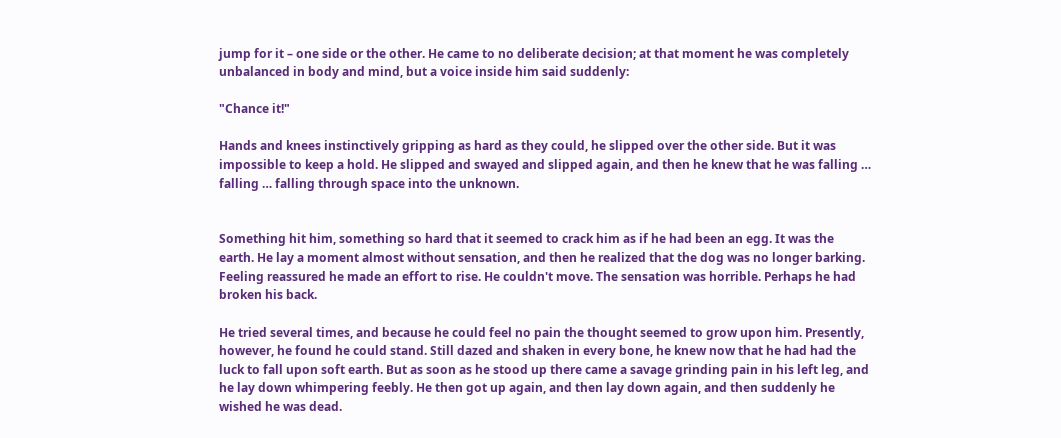jump for it – one side or the other. He came to no deliberate decision; at that moment he was completely unbalanced in body and mind, but a voice inside him said suddenly:

"Chance it!"

Hands and knees instinctively gripping as hard as they could, he slipped over the other side. But it was impossible to keep a hold. He slipped and swayed and slipped again, and then he knew that he was falling … falling … falling through space into the unknown.


Something hit him, something so hard that it seemed to crack him as if he had been an egg. It was the earth. He lay a moment almost without sensation, and then he realized that the dog was no longer barking. Feeling reassured he made an effort to rise. He couldn't move. The sensation was horrible. Perhaps he had broken his back.

He tried several times, and because he could feel no pain the thought seemed to grow upon him. Presently, however, he found he could stand. Still dazed and shaken in every bone, he knew now that he had had the luck to fall upon soft earth. But as soon as he stood up there came a savage grinding pain in his left leg, and he lay down whimpering feebly. He then got up again, and then lay down again, and then suddenly he wished he was dead.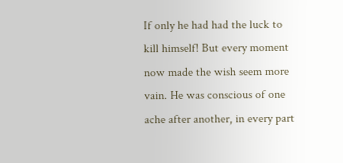If only he had had the luck to kill himself! But every moment now made the wish seem more vain. He was conscious of one ache after another, in every part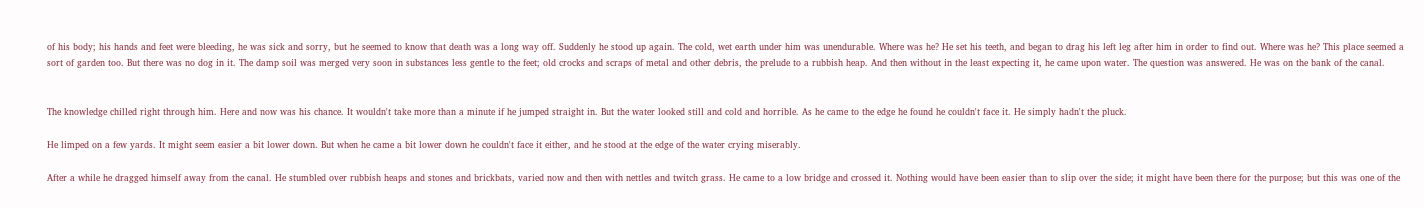of his body; his hands and feet were bleeding, he was sick and sorry, but he seemed to know that death was a long way off. Suddenly he stood up again. The cold, wet earth under him was unendurable. Where was he? He set his teeth, and began to drag his left leg after him in order to find out. Where was he? This place seemed a sort of garden too. But there was no dog in it. The damp soil was merged very soon in substances less gentle to the feet; old crocks and scraps of metal and other debris, the prelude to a rubbish heap. And then without in the least expecting it, he came upon water. The question was answered. He was on the bank of the canal.


The knowledge chilled right through him. Here and now was his chance. It wouldn't take more than a minute if he jumped straight in. But the water looked still and cold and horrible. As he came to the edge he found he couldn't face it. He simply hadn't the pluck.

He limped on a few yards. It might seem easier a bit lower down. But when he came a bit lower down he couldn't face it either, and he stood at the edge of the water crying miserably.

After a while he dragged himself away from the canal. He stumbled over rubbish heaps and stones and brickbats, varied now and then with nettles and twitch grass. He came to a low bridge and crossed it. Nothing would have been easier than to slip over the side; it might have been there for the purpose; but this was one of the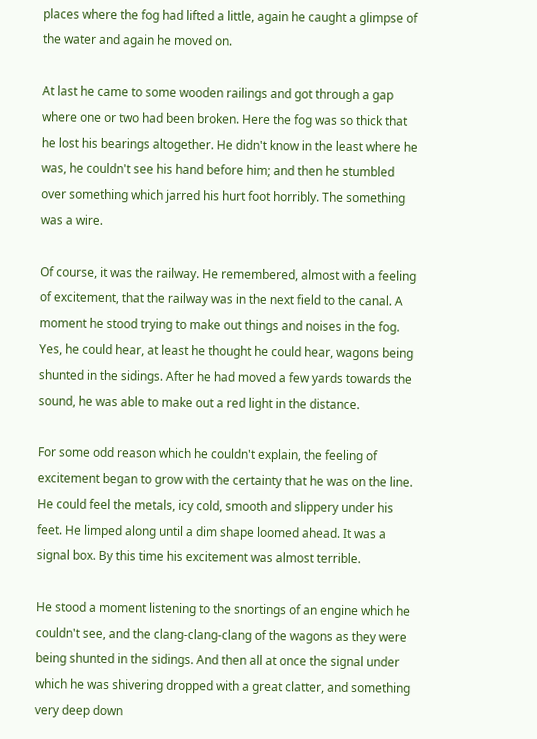places where the fog had lifted a little, again he caught a glimpse of the water and again he moved on.

At last he came to some wooden railings and got through a gap where one or two had been broken. Here the fog was so thick that he lost his bearings altogether. He didn't know in the least where he was, he couldn't see his hand before him; and then he stumbled over something which jarred his hurt foot horribly. The something was a wire.

Of course, it was the railway. He remembered, almost with a feeling of excitement, that the railway was in the next field to the canal. A moment he stood trying to make out things and noises in the fog. Yes, he could hear, at least he thought he could hear, wagons being shunted in the sidings. After he had moved a few yards towards the sound, he was able to make out a red light in the distance.

For some odd reason which he couldn't explain, the feeling of excitement began to grow with the certainty that he was on the line. He could feel the metals, icy cold, smooth and slippery under his feet. He limped along until a dim shape loomed ahead. It was a signal box. By this time his excitement was almost terrible.

He stood a moment listening to the snortings of an engine which he couldn't see, and the clang-clang-clang of the wagons as they were being shunted in the sidings. And then all at once the signal under which he was shivering dropped with a great clatter, and something very deep down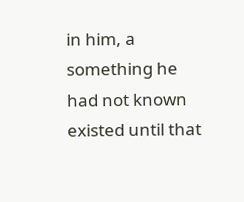in him, a something he had not known existed until that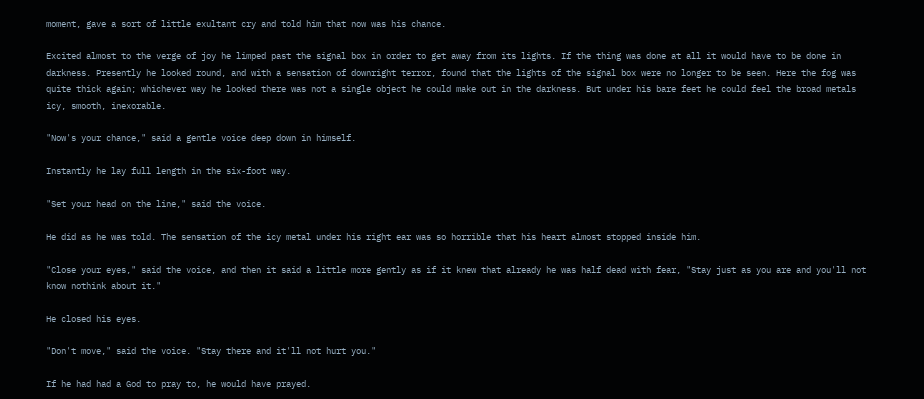moment, gave a sort of little exultant cry and told him that now was his chance.

Excited almost to the verge of joy he limped past the signal box in order to get away from its lights. If the thing was done at all it would have to be done in darkness. Presently he looked round, and with a sensation of downright terror, found that the lights of the signal box were no longer to be seen. Here the fog was quite thick again; whichever way he looked there was not a single object he could make out in the darkness. But under his bare feet he could feel the broad metals icy, smooth, inexorable.

"Now's your chance," said a gentle voice deep down in himself.

Instantly he lay full length in the six-foot way.

"Set your head on the line," said the voice.

He did as he was told. The sensation of the icy metal under his right ear was so horrible that his heart almost stopped inside him.

"Close your eyes," said the voice, and then it said a little more gently as if it knew that already he was half dead with fear, "Stay just as you are and you'll not know nothink about it."

He closed his eyes.

"Don't move," said the voice. "Stay there and it'll not hurt you."

If he had had a God to pray to, he would have prayed.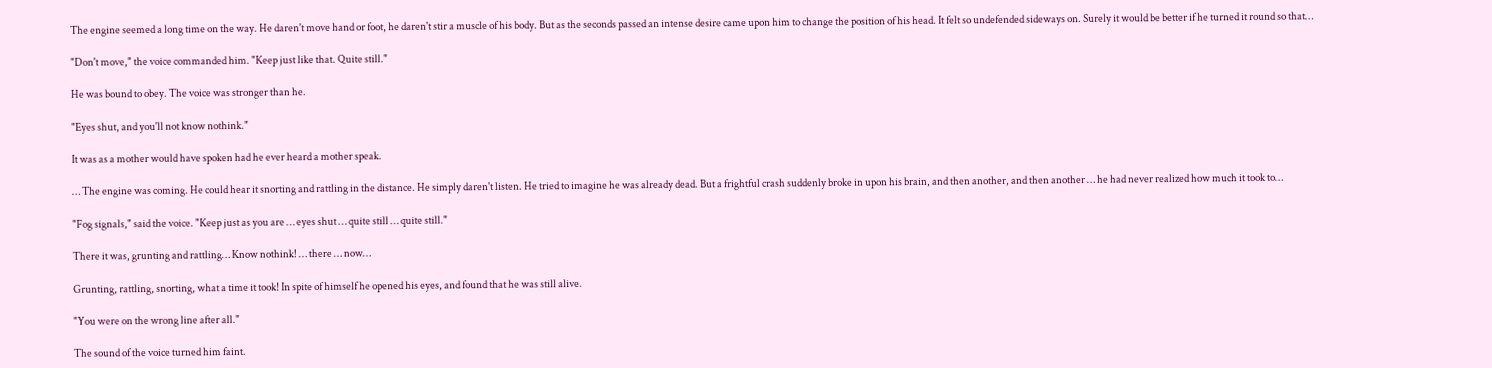The engine seemed a long time on the way. He daren't move hand or foot, he daren't stir a muscle of his body. But as the seconds passed an intense desire came upon him to change the position of his head. It felt so undefended sideways on. Surely it would be better if he turned it round so that…

"Don't move," the voice commanded him. "Keep just like that. Quite still."

He was bound to obey. The voice was stronger than he.

"Eyes shut, and you'll not know nothink."

It was as a mother would have spoken had he ever heard a mother speak.

… The engine was coming. He could hear it snorting and rattling in the distance. He simply daren't listen. He tried to imagine he was already dead. But a frightful crash suddenly broke in upon his brain, and then another, and then another … he had never realized how much it took to…

"Fog signals," said the voice. "Keep just as you are … eyes shut … quite still … quite still."

There it was, grunting and rattling… Know nothink! … there … now…

Grunting, rattling, snorting, what a time it took! In spite of himself he opened his eyes, and found that he was still alive.

"You were on the wrong line after all."

The sound of the voice turned him faint.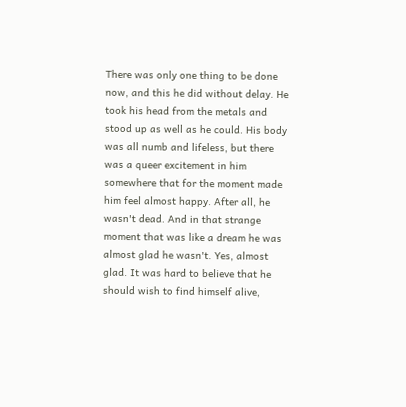There was only one thing to be done now, and this he did without delay. He took his head from the metals and stood up as well as he could. His body was all numb and lifeless, but there was a queer excitement in him somewhere that for the moment made him feel almost happy. After all, he wasn't dead. And in that strange moment that was like a dream he was almost glad he wasn't. Yes, almost glad. It was hard to believe that he should wish to find himself alive,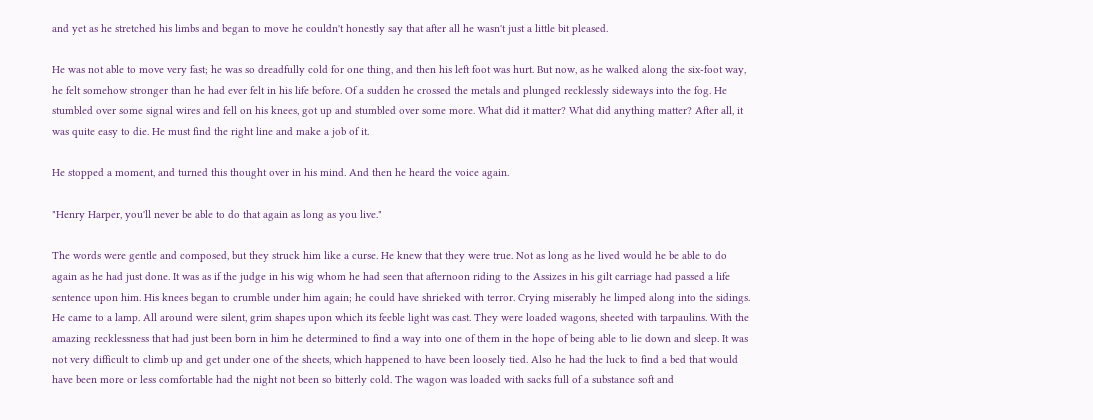and yet as he stretched his limbs and began to move he couldn't honestly say that after all he wasn't just a little bit pleased.

He was not able to move very fast; he was so dreadfully cold for one thing, and then his left foot was hurt. But now, as he walked along the six-foot way, he felt somehow stronger than he had ever felt in his life before. Of a sudden he crossed the metals and plunged recklessly sideways into the fog. He stumbled over some signal wires and fell on his knees, got up and stumbled over some more. What did it matter? What did anything matter? After all, it was quite easy to die. He must find the right line and make a job of it.

He stopped a moment, and turned this thought over in his mind. And then he heard the voice again.

"Henry Harper, you'll never be able to do that again as long as you live."

The words were gentle and composed, but they struck him like a curse. He knew that they were true. Not as long as he lived would he be able to do again as he had just done. It was as if the judge in his wig whom he had seen that afternoon riding to the Assizes in his gilt carriage had passed a life sentence upon him. His knees began to crumble under him again; he could have shrieked with terror. Crying miserably he limped along into the sidings. He came to a lamp. All around were silent, grim shapes upon which its feeble light was cast. They were loaded wagons, sheeted with tarpaulins. With the amazing recklessness that had just been born in him he determined to find a way into one of them in the hope of being able to lie down and sleep. It was not very difficult to climb up and get under one of the sheets, which happened to have been loosely tied. Also he had the luck to find a bed that would have been more or less comfortable had the night not been so bitterly cold. The wagon was loaded with sacks full of a substance soft and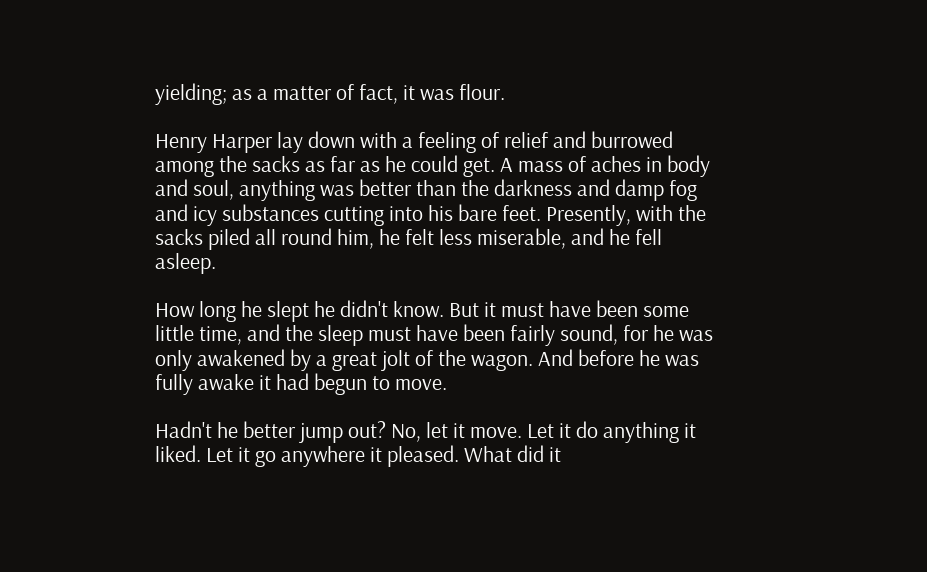yielding; as a matter of fact, it was flour.

Henry Harper lay down with a feeling of relief and burrowed among the sacks as far as he could get. A mass of aches in body and soul, anything was better than the darkness and damp fog and icy substances cutting into his bare feet. Presently, with the sacks piled all round him, he felt less miserable, and he fell asleep.

How long he slept he didn't know. But it must have been some little time, and the sleep must have been fairly sound, for he was only awakened by a great jolt of the wagon. And before he was fully awake it had begun to move.

Hadn't he better jump out? No, let it move. Let it do anything it liked. Let it go anywhere it pleased. What did it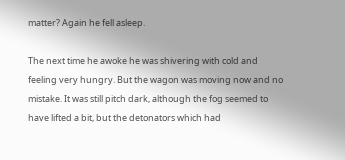matter? Again he fell asleep.

The next time he awoke he was shivering with cold and feeling very hungry. But the wagon was moving now and no mistake. It was still pitch dark, although the fog seemed to have lifted a bit, but the detonators which had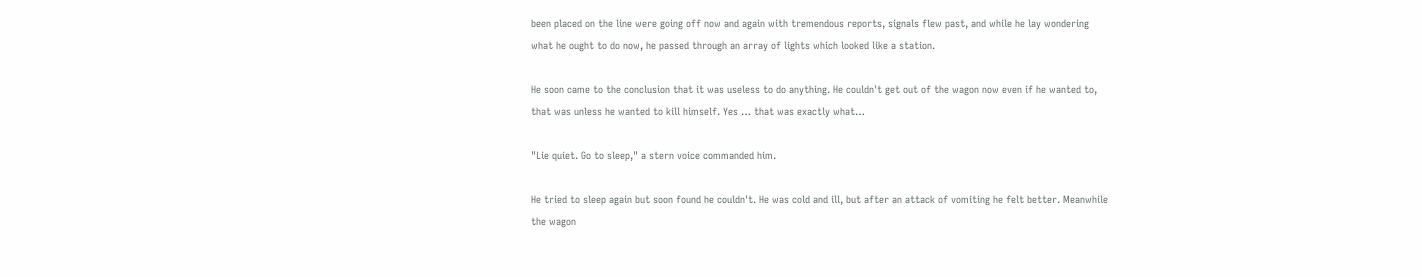been placed on the line were going off now and again with tremendous reports, signals flew past, and while he lay wondering what he ought to do now, he passed through an array of lights which looked like a station.

He soon came to the conclusion that it was useless to do anything. He couldn't get out of the wagon now even if he wanted to, that was unless he wanted to kill himself. Yes … that was exactly what…

"Lie quiet. Go to sleep," a stern voice commanded him.

He tried to sleep again but soon found he couldn't. He was cold and ill, but after an attack of vomiting he felt better. Meanwhile the wagon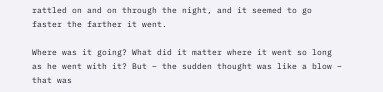rattled on and on through the night, and it seemed to go faster the farther it went.

Where was it going? What did it matter where it went so long as he went with it? But – the sudden thought was like a blow – that was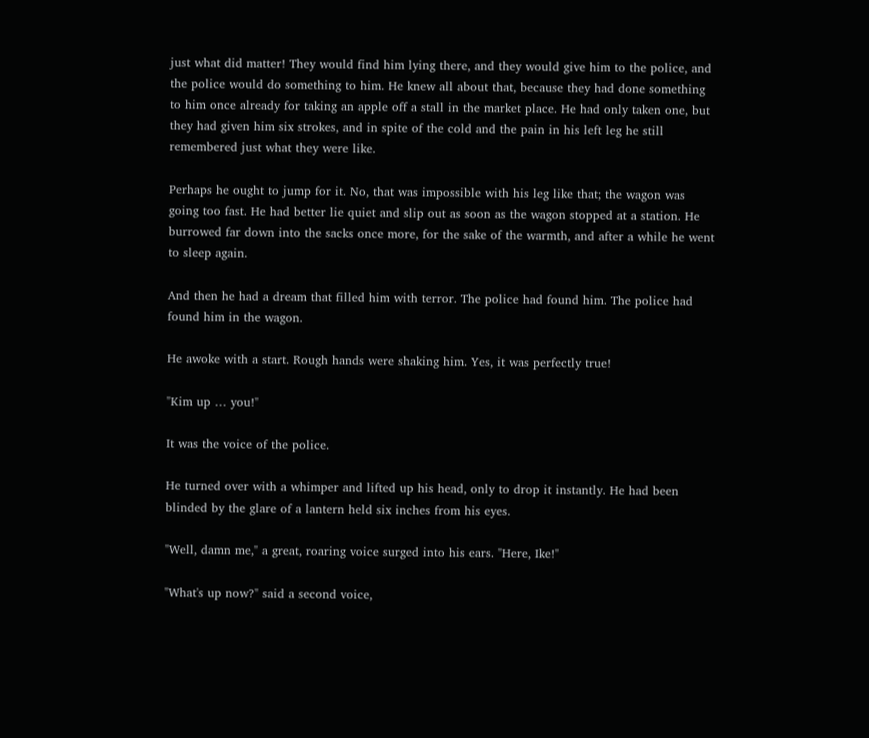just what did matter! They would find him lying there, and they would give him to the police, and the police would do something to him. He knew all about that, because they had done something to him once already for taking an apple off a stall in the market place. He had only taken one, but they had given him six strokes, and in spite of the cold and the pain in his left leg he still remembered just what they were like.

Perhaps he ought to jump for it. No, that was impossible with his leg like that; the wagon was going too fast. He had better lie quiet and slip out as soon as the wagon stopped at a station. He burrowed far down into the sacks once more, for the sake of the warmth, and after a while he went to sleep again.

And then he had a dream that filled him with terror. The police had found him. The police had found him in the wagon.

He awoke with a start. Rough hands were shaking him. Yes, it was perfectly true!

"Kim up … you!"

It was the voice of the police.

He turned over with a whimper and lifted up his head, only to drop it instantly. He had been blinded by the glare of a lantern held six inches from his eyes.

"Well, damn me," a great, roaring voice surged into his ears. "Here, Ike!"

"What's up now?" said a second voice,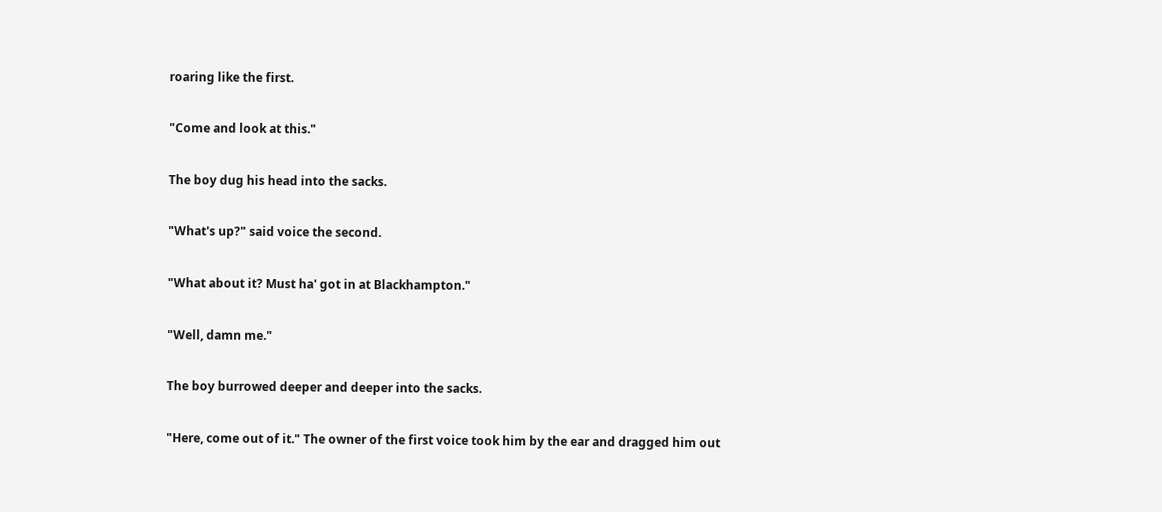roaring like the first.

"Come and look at this."

The boy dug his head into the sacks.

"What's up?" said voice the second.

"What about it? Must ha' got in at Blackhampton."

"Well, damn me."

The boy burrowed deeper and deeper into the sacks.

"Here, come out of it." The owner of the first voice took him by the ear and dragged him out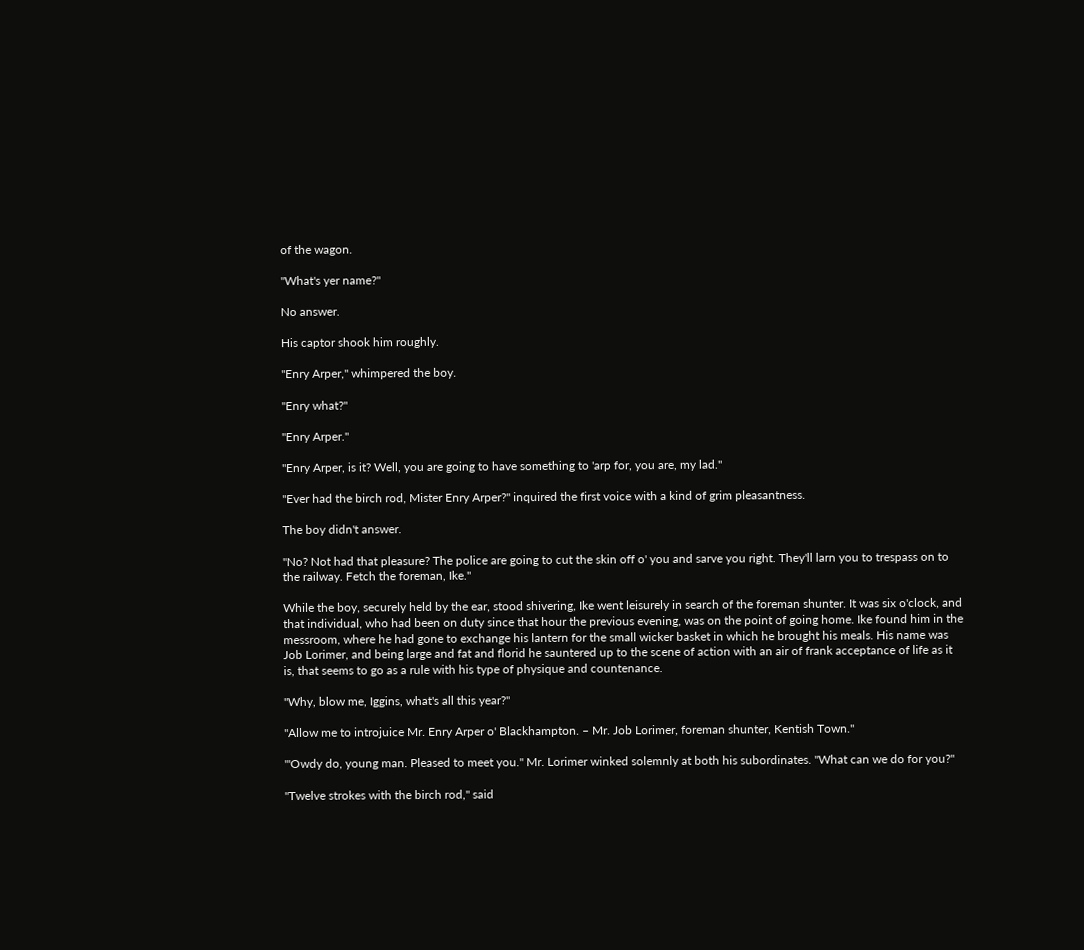of the wagon.

"What's yer name?"

No answer.

His captor shook him roughly.

"Enry Arper," whimpered the boy.

"Enry what?"

"Enry Arper."

"Enry Arper, is it? Well, you are going to have something to 'arp for, you are, my lad."

"Ever had the birch rod, Mister Enry Arper?" inquired the first voice with a kind of grim pleasantness.

The boy didn't answer.

"No? Not had that pleasure? The police are going to cut the skin off o' you and sarve you right. They'll larn you to trespass on to the railway. Fetch the foreman, Ike."

While the boy, securely held by the ear, stood shivering, Ike went leisurely in search of the foreman shunter. It was six o'clock, and that individual, who had been on duty since that hour the previous evening, was on the point of going home. Ike found him in the messroom, where he had gone to exchange his lantern for the small wicker basket in which he brought his meals. His name was Job Lorimer, and being large and fat and florid he sauntered up to the scene of action with an air of frank acceptance of life as it is, that seems to go as a rule with his type of physique and countenance.

"Why, blow me, Iggins, what's all this year?"

"Allow me to introjuice Mr. Enry Arper o' Blackhampton. – Mr. Job Lorimer, foreman shunter, Kentish Town."

"'Owdy do, young man. Pleased to meet you." Mr. Lorimer winked solemnly at both his subordinates. "What can we do for you?"

"Twelve strokes with the birch rod," said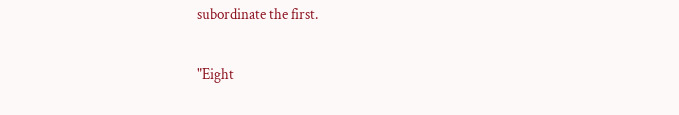subordinate the first.

"Eight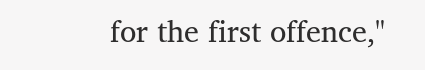for the first offence,"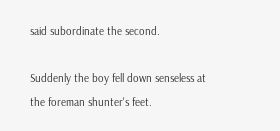said subordinate the second.

Suddenly the boy fell down senseless at the foreman shunter's feet.